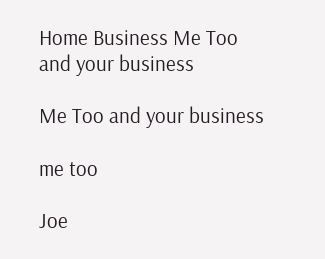Home Business Me Too and your business

Me Too and your business

me too

Joe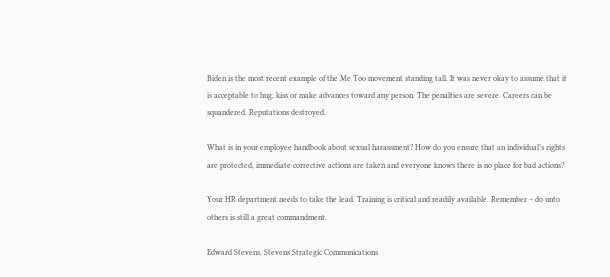Biden is the most recent example of the Me Too movement standing tall. It was never okay to assume that it is acceptable to hug, kiss or make advances toward any person. The penalties are severe. Careers can be squandered. Reputations destroyed.

What is in your employee handbook about sexual harassment? How do you ensure that an individual’s rights are protected, immediate corrective actions are taken and everyone knows there is no place for bad actions?

Your HR department needs to take the lead. Training is critical and readily available. Remember – do unto others is still a great commandment.

Edward Stevens, Stevens Strategic Communications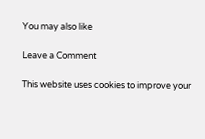You may also like

Leave a Comment

This website uses cookies to improve your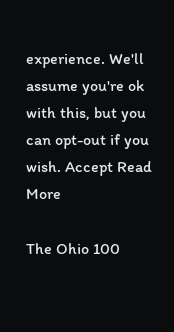experience. We'll assume you're ok with this, but you can opt-out if you wish. Accept Read More

The Ohio 100